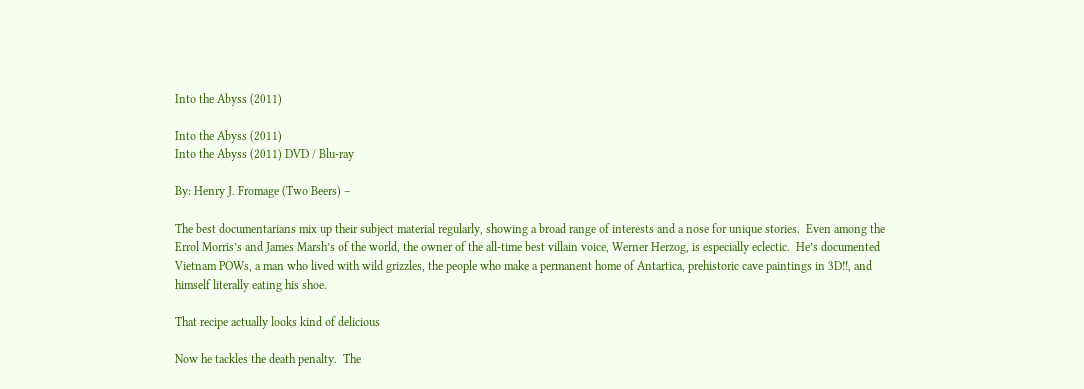Into the Abyss (2011)

Into the Abyss (2011)
Into the Abyss (2011) DVD / Blu-ray

By: Henry J. Fromage (Two Beers) –

The best documentarians mix up their subject material regularly, showing a broad range of interests and a nose for unique stories.  Even among the Errol Morris’s and James Marsh’s of the world, the owner of the all-time best villain voice, Werner Herzog, is especially eclectic.  He’s documented Vietnam POWs, a man who lived with wild grizzles, the people who make a permanent home of Antartica, prehistoric cave paintings in 3D!!, and himself literally eating his shoe.

That recipe actually looks kind of delicious

Now he tackles the death penalty.  The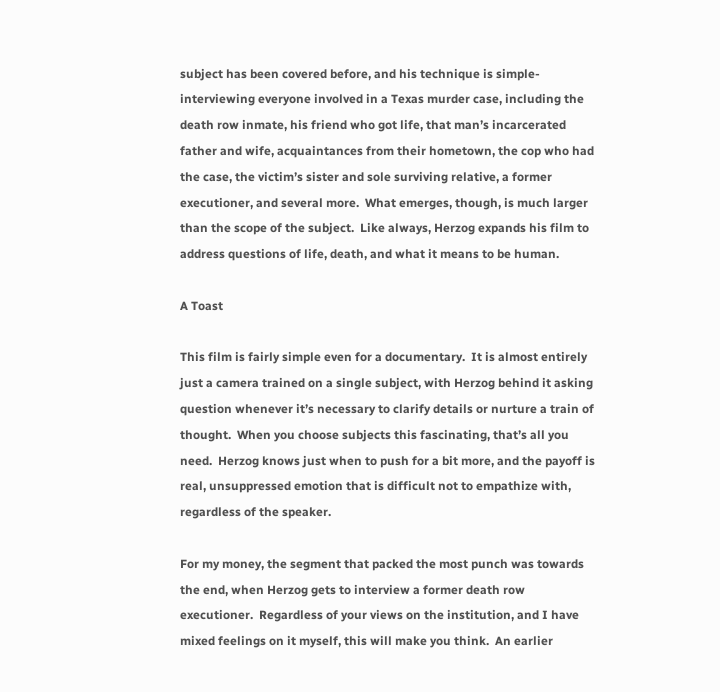subject has been covered before, and his technique is simple- interviewing everyone involved in a Texas murder case, including the death row inmate, his friend who got life, that man’s incarcerated father and wife, acquaintances from their hometown, the cop who had the case, the victim’s sister and sole surviving relative, a former executioner, and several more.  What emerges, though, is much larger than the scope of the subject.  Like always, Herzog expands his film to address questions of life, death, and what it means to be human.

A Toast

This film is fairly simple even for a documentary.  It is almost entirely just a camera trained on a single subject, with Herzog behind it asking question whenever it’s necessary to clarify details or nurture a train of thought.  When you choose subjects this fascinating, that’s all you need.  Herzog knows just when to push for a bit more, and the payoff is real, unsuppressed emotion that is difficult not to empathize with, regardless of the speaker.

For my money, the segment that packed the most punch was towards the end, when Herzog gets to interview a former death row executioner.  Regardless of your views on the institution, and I have mixed feelings on it myself, this will make you think.  An earlier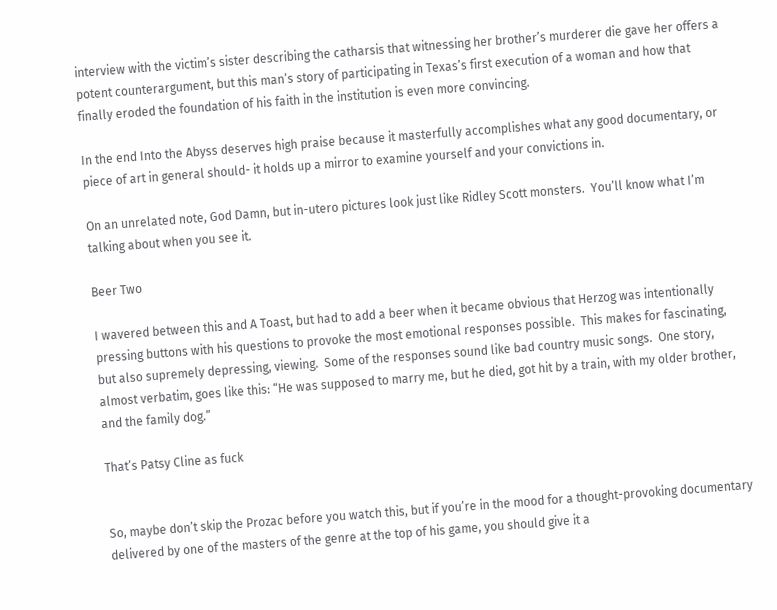interview with the victim’s sister describing the catharsis that witnessing her brother’s murderer die gave her offers a potent counterargument, but this man’s story of participating in Texas’s first execution of a woman and how that finally eroded the foundation of his faith in the institution is even more convincing.

In the end Into the Abyss deserves high praise because it masterfully accomplishes what any good documentary, or piece of art in general should- it holds up a mirror to examine yourself and your convictions in.

On an unrelated note, God Damn, but in-utero pictures look just like Ridley Scott monsters.  You’ll know what I’m talking about when you see it.

Beer Two

I wavered between this and A Toast, but had to add a beer when it became obvious that Herzog was intentionally pressing buttons with his questions to provoke the most emotional responses possible.  This makes for fascinating, but also supremely depressing, viewing.  Some of the responses sound like bad country music songs.  One story, almost verbatim, goes like this: “He was supposed to marry me, but he died, got hit by a train, with my older brother, and the family dog.”

That’s Patsy Cline as fuck


So, maybe don’t skip the Prozac before you watch this, but if you’re in the mood for a thought-provoking documentary delivered by one of the masters of the genre at the top of his game, you should give it a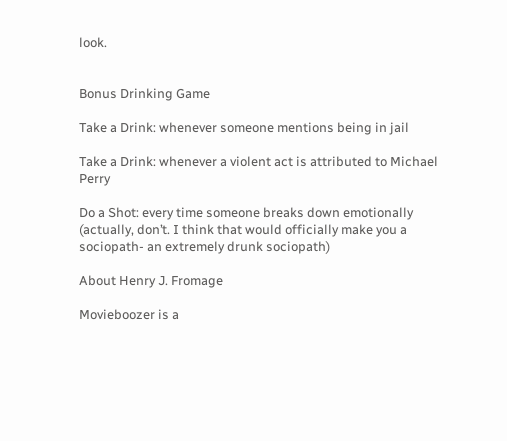look.


Bonus Drinking Game

Take a Drink: whenever someone mentions being in jail

Take a Drink: whenever a violent act is attributed to Michael Perry

Do a Shot: every time someone breaks down emotionally (actually, don’t. I think that would officially make you a sociopath- an extremely drunk sociopath)

About Henry J. Fromage

Movieboozer is a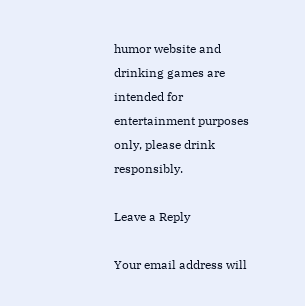humor website and drinking games are intended for entertainment purposes only, please drink responsibly.

Leave a Reply

Your email address will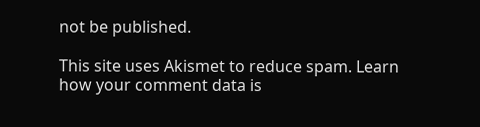not be published.

This site uses Akismet to reduce spam. Learn how your comment data is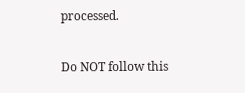processed.

Do NOT follow this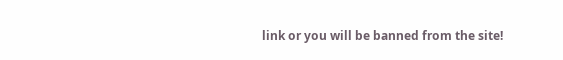link or you will be banned from the site!